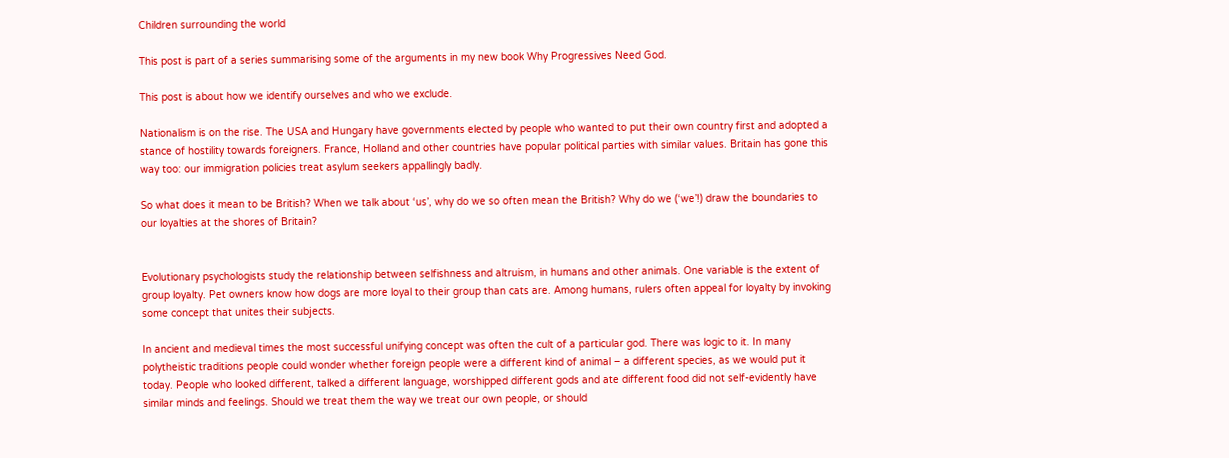Children surrounding the world

This post is part of a series summarising some of the arguments in my new book Why Progressives Need God.

This post is about how we identify ourselves and who we exclude.

Nationalism is on the rise. The USA and Hungary have governments elected by people who wanted to put their own country first and adopted a stance of hostility towards foreigners. France, Holland and other countries have popular political parties with similar values. Britain has gone this way too: our immigration policies treat asylum seekers appallingly badly.

So what does it mean to be British? When we talk about ‘us’, why do we so often mean the British? Why do we (‘we’!) draw the boundaries to our loyalties at the shores of Britain?


Evolutionary psychologists study the relationship between selfishness and altruism, in humans and other animals. One variable is the extent of group loyalty. Pet owners know how dogs are more loyal to their group than cats are. Among humans, rulers often appeal for loyalty by invoking some concept that unites their subjects.

In ancient and medieval times the most successful unifying concept was often the cult of a particular god. There was logic to it. In many polytheistic traditions people could wonder whether foreign people were a different kind of animal – a different species, as we would put it today. People who looked different, talked a different language, worshipped different gods and ate different food did not self-evidently have similar minds and feelings. Should we treat them the way we treat our own people, or should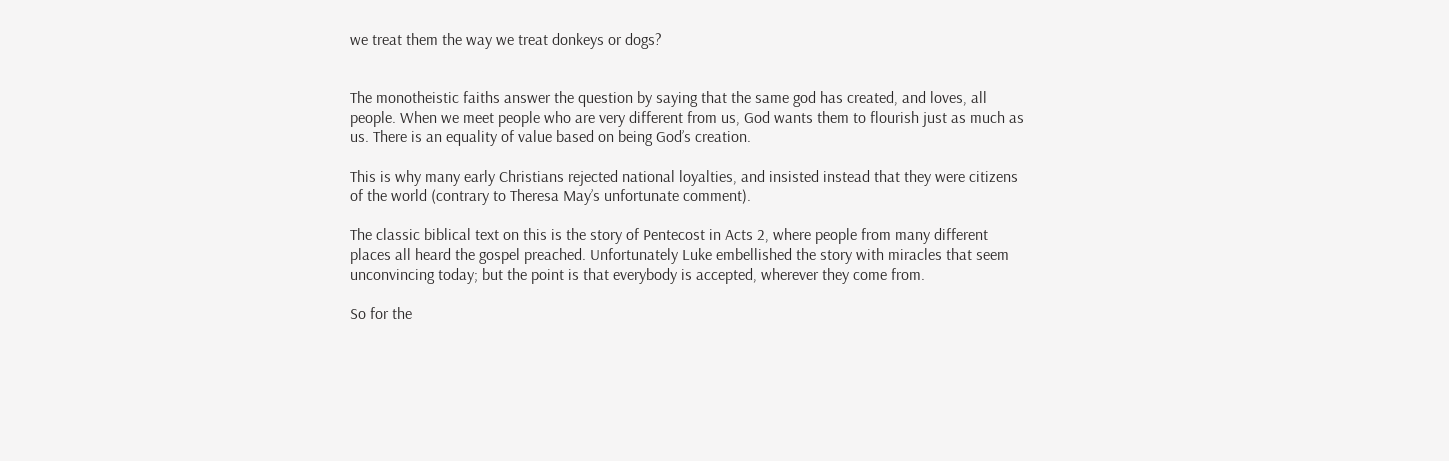we treat them the way we treat donkeys or dogs?


The monotheistic faiths answer the question by saying that the same god has created, and loves, all people. When we meet people who are very different from us, God wants them to flourish just as much as us. There is an equality of value based on being God’s creation.

This is why many early Christians rejected national loyalties, and insisted instead that they were citizens of the world (contrary to Theresa May’s unfortunate comment).

The classic biblical text on this is the story of Pentecost in Acts 2, where people from many different places all heard the gospel preached. Unfortunately Luke embellished the story with miracles that seem unconvincing today; but the point is that everybody is accepted, wherever they come from.

So for the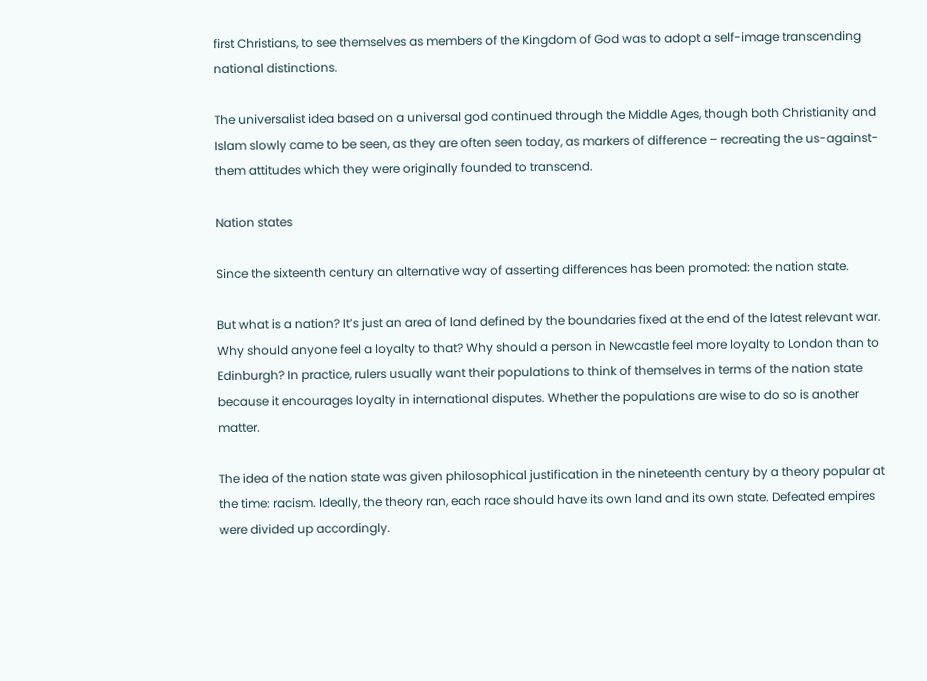first Christians, to see themselves as members of the Kingdom of God was to adopt a self-image transcending national distinctions.

The universalist idea based on a universal god continued through the Middle Ages, though both Christianity and Islam slowly came to be seen, as they are often seen today, as markers of difference – recreating the us-against-them attitudes which they were originally founded to transcend.

Nation states

Since the sixteenth century an alternative way of asserting differences has been promoted: the nation state.

But what is a nation? It’s just an area of land defined by the boundaries fixed at the end of the latest relevant war. Why should anyone feel a loyalty to that? Why should a person in Newcastle feel more loyalty to London than to Edinburgh? In practice, rulers usually want their populations to think of themselves in terms of the nation state because it encourages loyalty in international disputes. Whether the populations are wise to do so is another matter.

The idea of the nation state was given philosophical justification in the nineteenth century by a theory popular at the time: racism. Ideally, the theory ran, each race should have its own land and its own state. Defeated empires were divided up accordingly.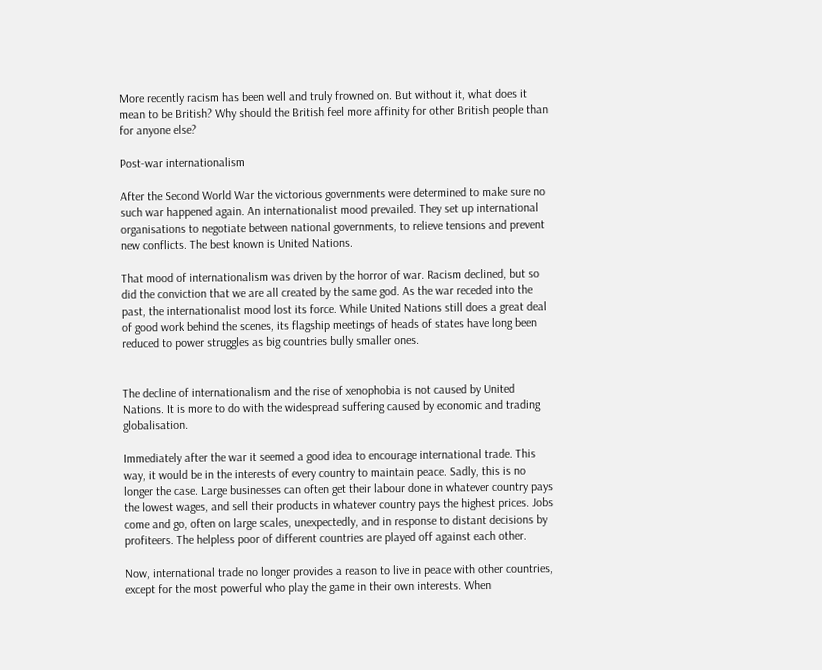More recently racism has been well and truly frowned on. But without it, what does it mean to be British? Why should the British feel more affinity for other British people than for anyone else?

Post-war internationalism

After the Second World War the victorious governments were determined to make sure no such war happened again. An internationalist mood prevailed. They set up international organisations to negotiate between national governments, to relieve tensions and prevent new conflicts. The best known is United Nations.

That mood of internationalism was driven by the horror of war. Racism declined, but so did the conviction that we are all created by the same god. As the war receded into the past, the internationalist mood lost its force. While United Nations still does a great deal of good work behind the scenes, its flagship meetings of heads of states have long been reduced to power struggles as big countries bully smaller ones.


The decline of internationalism and the rise of xenophobia is not caused by United Nations. It is more to do with the widespread suffering caused by economic and trading globalisation.

Immediately after the war it seemed a good idea to encourage international trade. This way, it would be in the interests of every country to maintain peace. Sadly, this is no longer the case. Large businesses can often get their labour done in whatever country pays the lowest wages, and sell their products in whatever country pays the highest prices. Jobs come and go, often on large scales, unexpectedly, and in response to distant decisions by profiteers. The helpless poor of different countries are played off against each other.

Now, international trade no longer provides a reason to live in peace with other countries, except for the most powerful who play the game in their own interests. When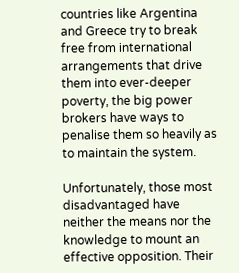countries like Argentina and Greece try to break free from international arrangements that drive them into ever-deeper poverty, the big power brokers have ways to penalise them so heavily as to maintain the system.

Unfortunately, those most disadvantaged have neither the means nor the knowledge to mount an effective opposition. Their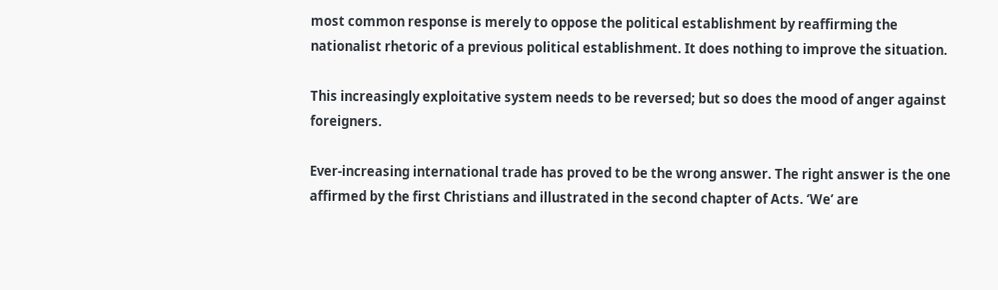most common response is merely to oppose the political establishment by reaffirming the nationalist rhetoric of a previous political establishment. It does nothing to improve the situation.

This increasingly exploitative system needs to be reversed; but so does the mood of anger against foreigners.

Ever-increasing international trade has proved to be the wrong answer. The right answer is the one affirmed by the first Christians and illustrated in the second chapter of Acts. ‘We’ are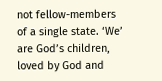not fellow-members of a single state. ‘We’ are God’s children, loved by God and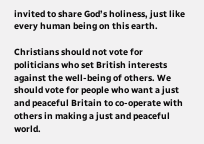invited to share God’s holiness, just like every human being on this earth.

Christians should not vote for politicians who set British interests against the well-being of others. We should vote for people who want a just and peaceful Britain to co-operate with others in making a just and peaceful world.